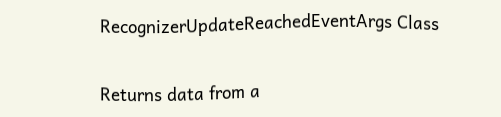RecognizerUpdateReachedEventArgs Class


Returns data from a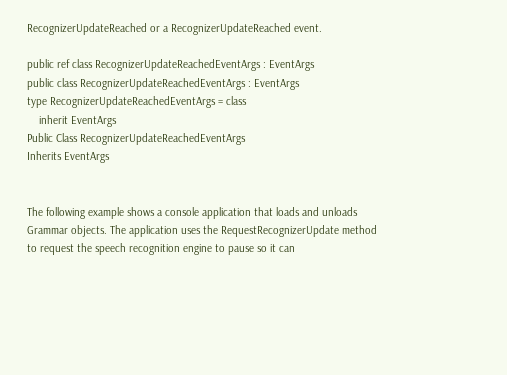RecognizerUpdateReached or a RecognizerUpdateReached event.

public ref class RecognizerUpdateReachedEventArgs : EventArgs
public class RecognizerUpdateReachedEventArgs : EventArgs
type RecognizerUpdateReachedEventArgs = class
    inherit EventArgs
Public Class RecognizerUpdateReachedEventArgs
Inherits EventArgs


The following example shows a console application that loads and unloads Grammar objects. The application uses the RequestRecognizerUpdate method to request the speech recognition engine to pause so it can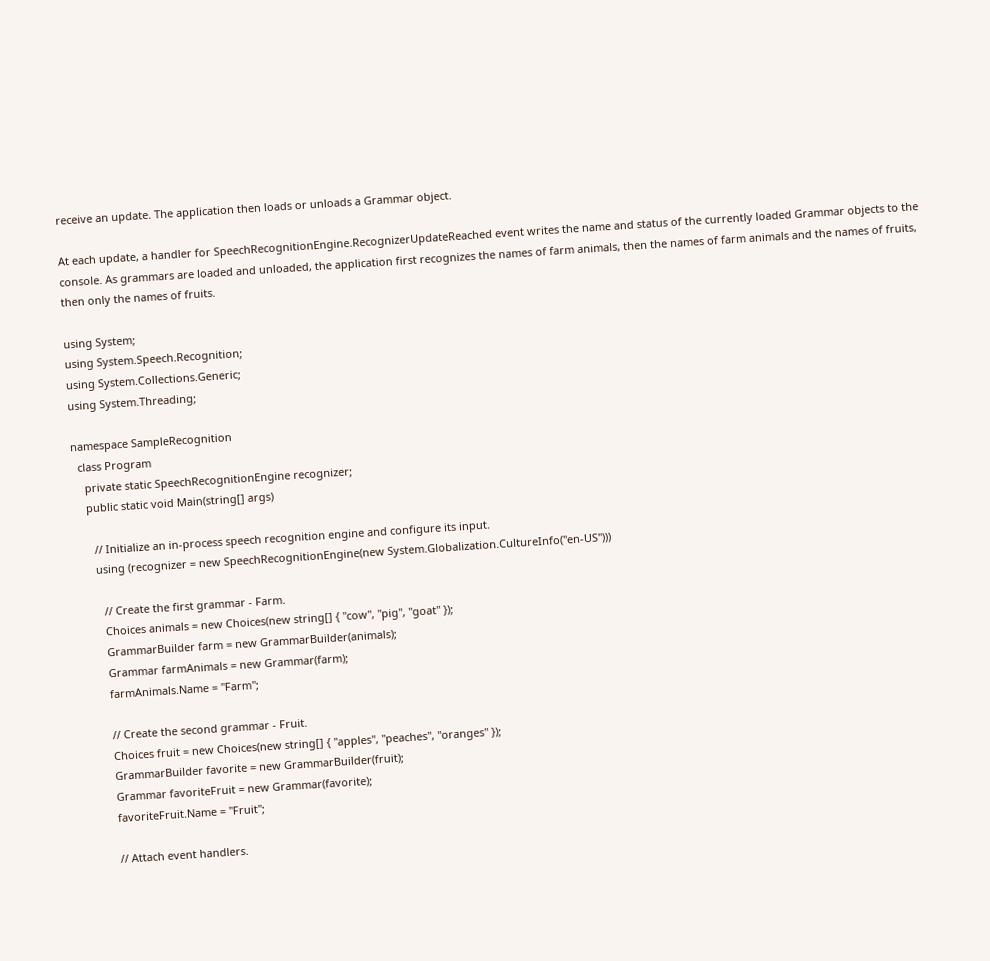receive an update. The application then loads or unloads a Grammar object.

At each update, a handler for SpeechRecognitionEngine.RecognizerUpdateReached event writes the name and status of the currently loaded Grammar objects to the console. As grammars are loaded and unloaded, the application first recognizes the names of farm animals, then the names of farm animals and the names of fruits, then only the names of fruits.

using System;
using System.Speech.Recognition;
using System.Collections.Generic;
using System.Threading;

namespace SampleRecognition
  class Program
    private static SpeechRecognitionEngine recognizer;
    public static void Main(string[] args)

      // Initialize an in-process speech recognition engine and configure its input.
      using (recognizer = new SpeechRecognitionEngine(new System.Globalization.CultureInfo("en-US")))

        // Create the first grammar - Farm.
        Choices animals = new Choices(new string[] { "cow", "pig", "goat" });
        GrammarBuilder farm = new GrammarBuilder(animals);
        Grammar farmAnimals = new Grammar(farm);
        farmAnimals.Name = "Farm";

        // Create the second grammar - Fruit.
        Choices fruit = new Choices(new string[] { "apples", "peaches", "oranges" });
        GrammarBuilder favorite = new GrammarBuilder(fruit);
        Grammar favoriteFruit = new Grammar(favorite);
        favoriteFruit.Name = "Fruit";

        // Attach event handlers.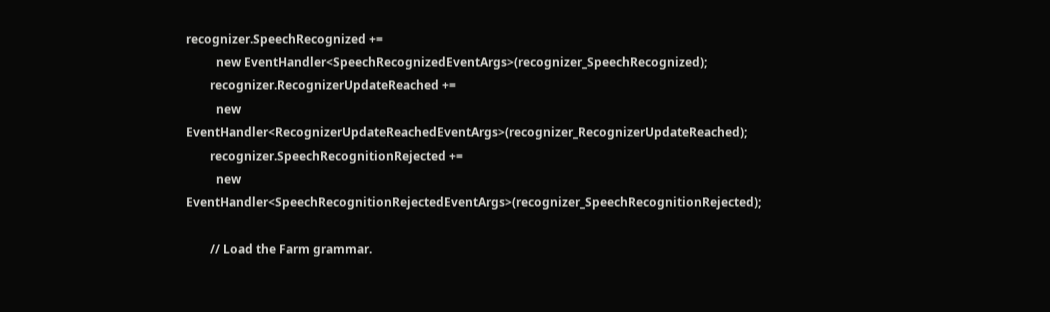recognizer.SpeechRecognized +=
          new EventHandler<SpeechRecognizedEventArgs>(recognizer_SpeechRecognized);
        recognizer.RecognizerUpdateReached +=
          new EventHandler<RecognizerUpdateReachedEventArgs>(recognizer_RecognizerUpdateReached);
        recognizer.SpeechRecognitionRejected +=
          new EventHandler<SpeechRecognitionRejectedEventArgs>(recognizer_SpeechRecognitionRejected);

        // Load the Farm grammar.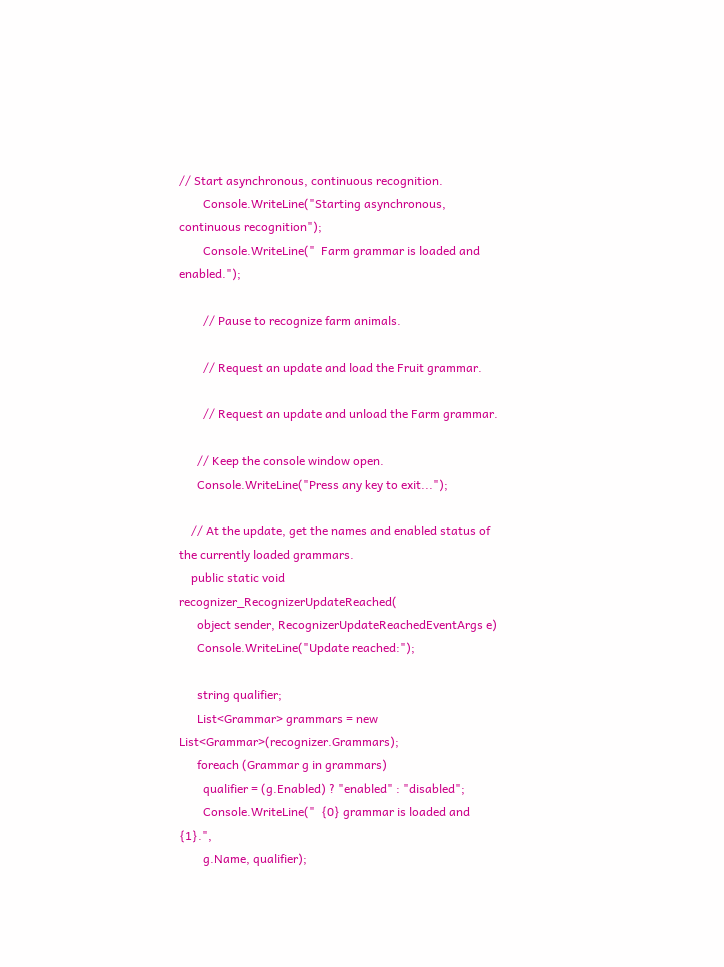// Start asynchronous, continuous recognition.
        Console.WriteLine("Starting asynchronous, continuous recognition");
        Console.WriteLine("  Farm grammar is loaded and enabled.");

        // Pause to recognize farm animals.

        // Request an update and load the Fruit grammar.

        // Request an update and unload the Farm grammar.

      // Keep the console window open.
      Console.WriteLine("Press any key to exit...");

    // At the update, get the names and enabled status of the currently loaded grammars.
    public static void recognizer_RecognizerUpdateReached(
      object sender, RecognizerUpdateReachedEventArgs e)
      Console.WriteLine("Update reached:");

      string qualifier;
      List<Grammar> grammars = new List<Grammar>(recognizer.Grammars);
      foreach (Grammar g in grammars)
        qualifier = (g.Enabled) ? "enabled" : "disabled";
        Console.WriteLine("  {0} grammar is loaded and {1}.",
        g.Name, qualifier);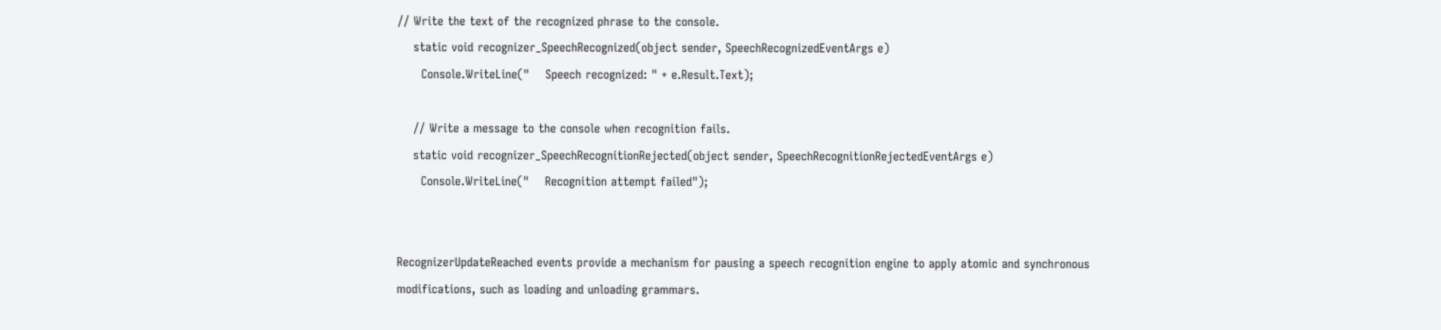// Write the text of the recognized phrase to the console.
    static void recognizer_SpeechRecognized(object sender, SpeechRecognizedEventArgs e)
      Console.WriteLine("    Speech recognized: " + e.Result.Text);

    // Write a message to the console when recognition fails.
    static void recognizer_SpeechRecognitionRejected(object sender, SpeechRecognitionRejectedEventArgs e)
      Console.WriteLine("    Recognition attempt failed");


RecognizerUpdateReached events provide a mechanism for pausing a speech recognition engine to apply atomic and synchronous modifications, such as loading and unloading grammars.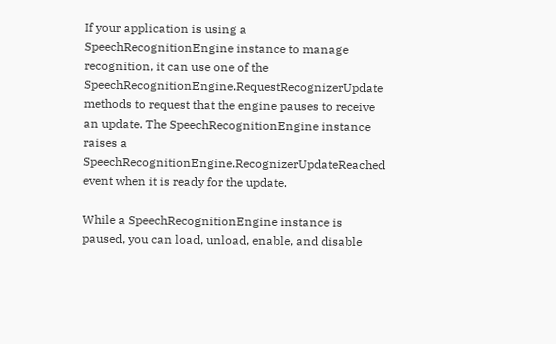If your application is using a SpeechRecognitionEngine instance to manage recognition, it can use one of the SpeechRecognitionEngine.RequestRecognizerUpdate methods to request that the engine pauses to receive an update. The SpeechRecognitionEngine instance raises a SpeechRecognitionEngine.RecognizerUpdateReached event when it is ready for the update.

While a SpeechRecognitionEngine instance is paused, you can load, unload, enable, and disable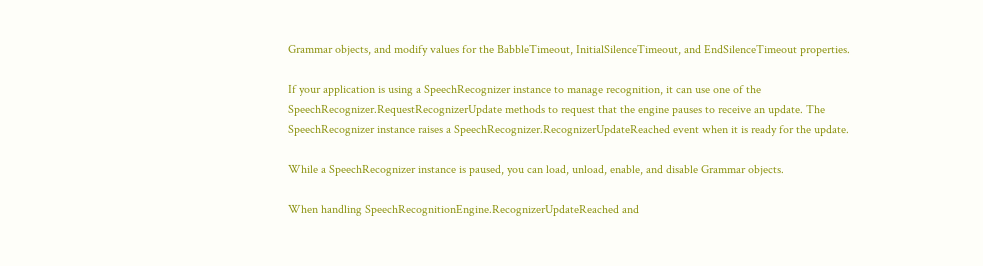Grammar objects, and modify values for the BabbleTimeout, InitialSilenceTimeout, and EndSilenceTimeout properties.

If your application is using a SpeechRecognizer instance to manage recognition, it can use one of the SpeechRecognizer.RequestRecognizerUpdate methods to request that the engine pauses to receive an update. The SpeechRecognizer instance raises a SpeechRecognizer.RecognizerUpdateReached event when it is ready for the update.

While a SpeechRecognizer instance is paused, you can load, unload, enable, and disable Grammar objects.

When handling SpeechRecognitionEngine.RecognizerUpdateReached and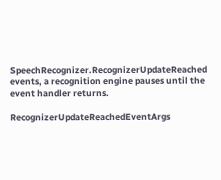SpeechRecognizer.RecognizerUpdateReached events, a recognition engine pauses until the event handler returns.

RecognizerUpdateReachedEventArgs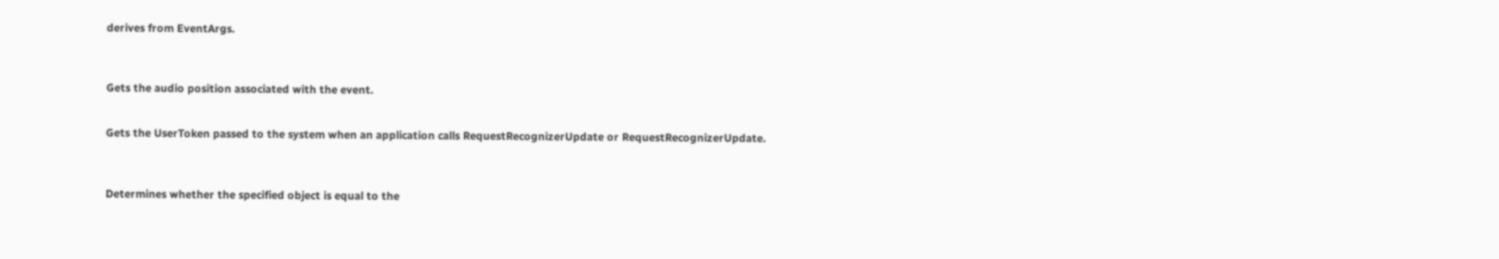derives from EventArgs.



Gets the audio position associated with the event.


Gets the UserToken passed to the system when an application calls RequestRecognizerUpdate or RequestRecognizerUpdate.



Determines whether the specified object is equal to the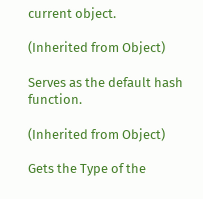current object.

(Inherited from Object)

Serves as the default hash function.

(Inherited from Object)

Gets the Type of the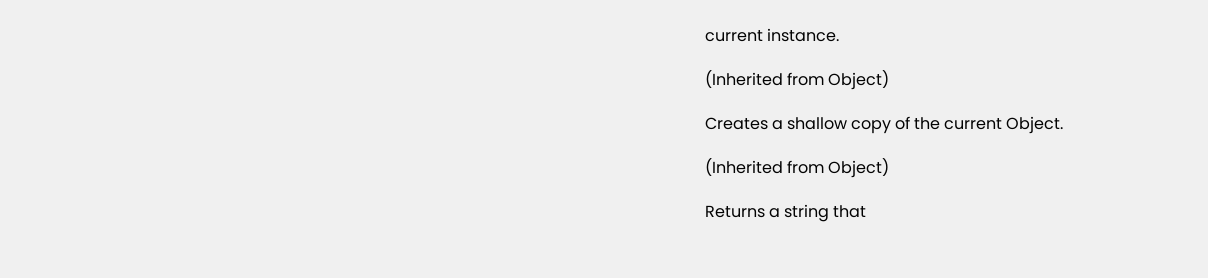current instance.

(Inherited from Object)

Creates a shallow copy of the current Object.

(Inherited from Object)

Returns a string that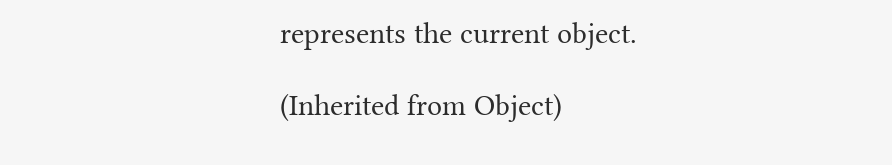represents the current object.

(Inherited from Object)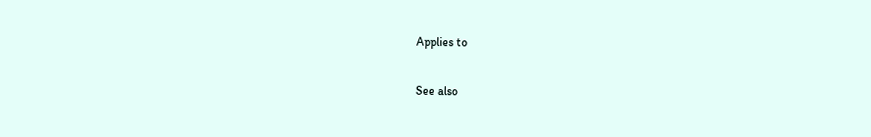Applies to

See also